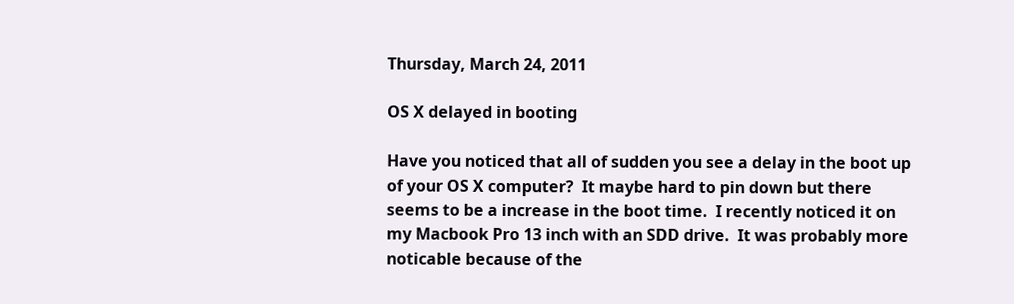Thursday, March 24, 2011

OS X delayed in booting

Have you noticed that all of sudden you see a delay in the boot up of your OS X computer?  It maybe hard to pin down but there seems to be a increase in the boot time.  I recently noticed it on my Macbook Pro 13 inch with an SDD drive.  It was probably more noticable because of the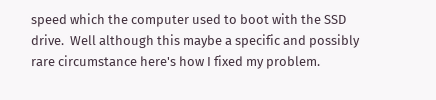speed which the computer used to boot with the SSD drive.  Well although this maybe a specific and possibly rare circumstance here's how I fixed my problem.